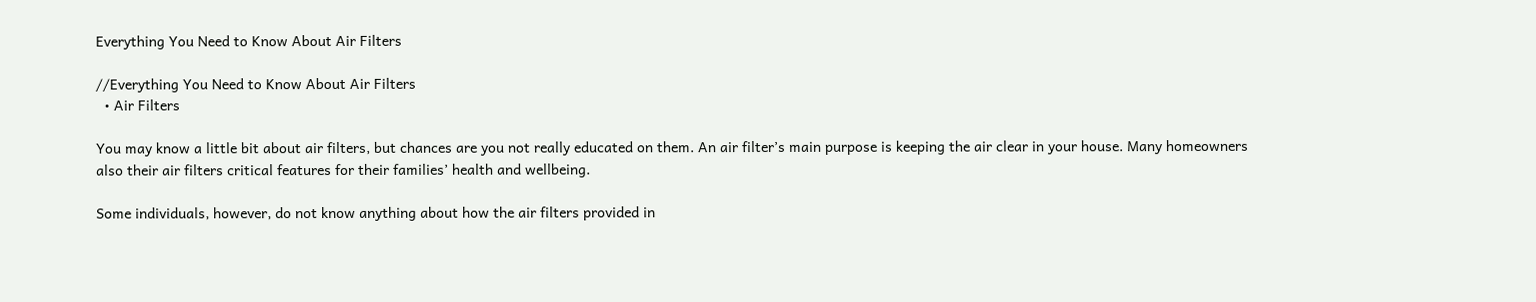Everything You Need to Know About Air Filters

//Everything You Need to Know About Air Filters
  • Air Filters

You may know a little bit about air filters, but chances are you not really educated on them. An air filter’s main purpose is keeping the air clear in your house. Many homeowners also their air filters critical features for their families’ health and wellbeing.

Some individuals, however, do not know anything about how the air filters provided in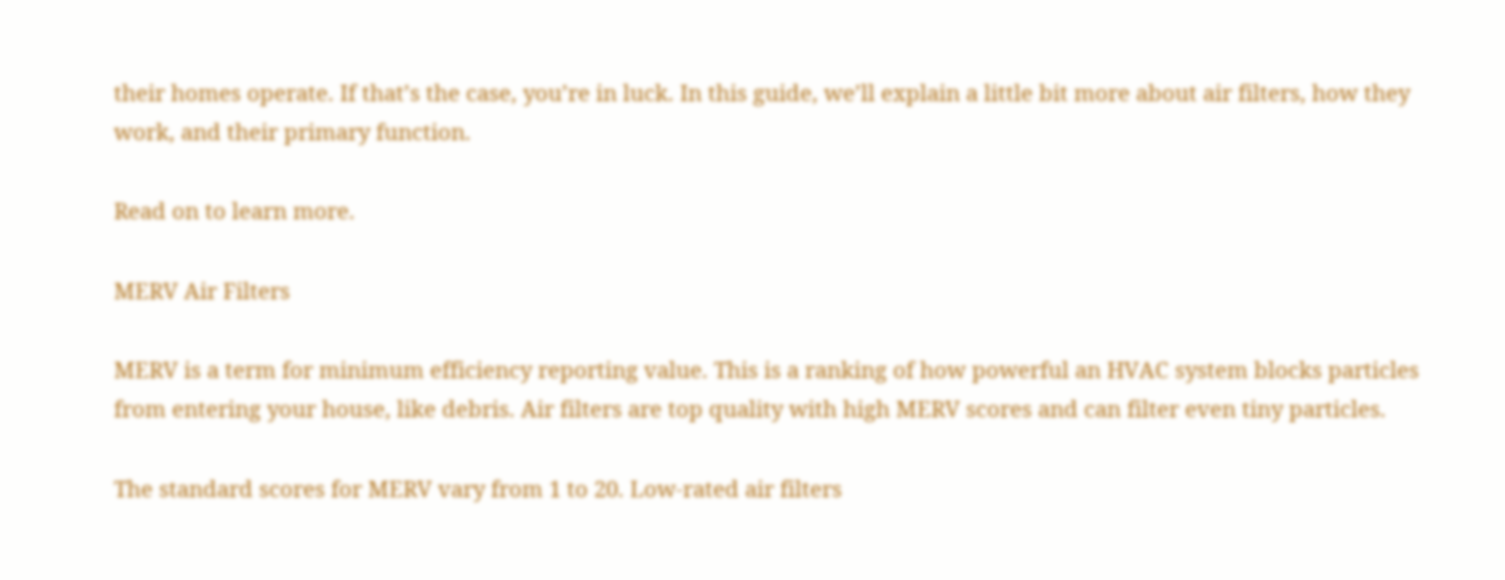their homes operate. If that’s the case, you’re in luck. In this guide, we’ll explain a little bit more about air filters, how they work, and their primary function.

Read on to learn more.

MERV Air Filters

MERV is a term for minimum efficiency reporting value. This is a ranking of how powerful an HVAC system blocks particles from entering your house, like debris. Air filters are top quality with high MERV scores and can filter even tiny particles.

The standard scores for MERV vary from 1 to 20. Low-rated air filters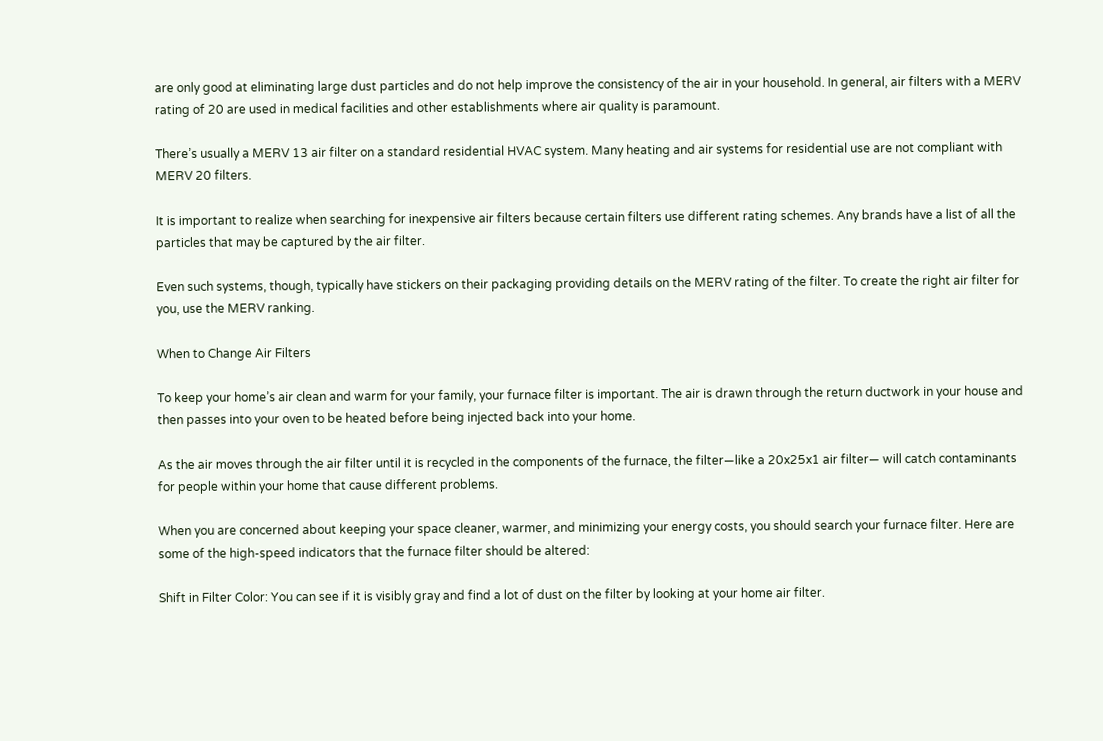are only good at eliminating large dust particles and do not help improve the consistency of the air in your household. In general, air filters with a MERV rating of 20 are used in medical facilities and other establishments where air quality is paramount.

There’s usually a MERV 13 air filter on a standard residential HVAC system. Many heating and air systems for residential use are not compliant with MERV 20 filters.

It is important to realize when searching for inexpensive air filters because certain filters use different rating schemes. Any brands have a list of all the particles that may be captured by the air filter.

Even such systems, though, typically have stickers on their packaging providing details on the MERV rating of the filter. To create the right air filter for you, use the MERV ranking.

When to Change Air Filters

To keep your home’s air clean and warm for your family, your furnace filter is important. The air is drawn through the return ductwork in your house and then passes into your oven to be heated before being injected back into your home.

As the air moves through the air filter until it is recycled in the components of the furnace, the filter—like a 20x25x1 air filter— will catch contaminants for people within your home that cause different problems.

When you are concerned about keeping your space cleaner, warmer, and minimizing your energy costs, you should search your furnace filter. Here are some of the high-speed indicators that the furnace filter should be altered:

Shift in Filter Color: You can see if it is visibly gray and find a lot of dust on the filter by looking at your home air filter.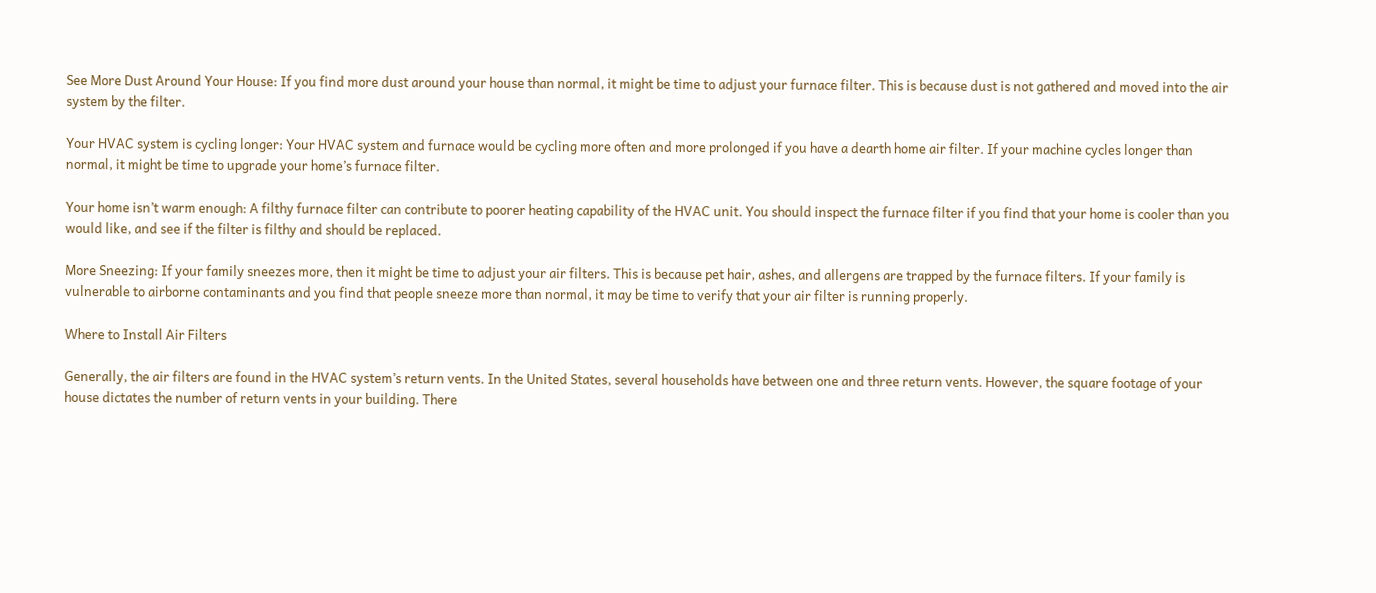See More Dust Around Your House: If you find more dust around your house than normal, it might be time to adjust your furnace filter. This is because dust is not gathered and moved into the air system by the filter.

Your HVAC system is cycling longer: Your HVAC system and furnace would be cycling more often and more prolonged if you have a dearth home air filter. If your machine cycles longer than normal, it might be time to upgrade your home’s furnace filter.

Your home isn’t warm enough: A filthy furnace filter can contribute to poorer heating capability of the HVAC unit. You should inspect the furnace filter if you find that your home is cooler than you would like, and see if the filter is filthy and should be replaced.

More Sneezing: If your family sneezes more, then it might be time to adjust your air filters. This is because pet hair, ashes, and allergens are trapped by the furnace filters. If your family is vulnerable to airborne contaminants and you find that people sneeze more than normal, it may be time to verify that your air filter is running properly.

Where to Install Air Filters

Generally, the air filters are found in the HVAC system’s return vents. In the United States, several households have between one and three return vents. However, the square footage of your house dictates the number of return vents in your building. There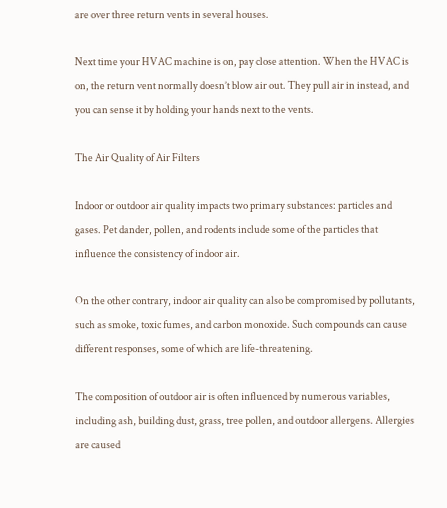are over three return vents in several houses.

Next time your HVAC machine is on, pay close attention. When the HVAC is on, the return vent normally doesn’t blow air out. They pull air in instead, and you can sense it by holding your hands next to the vents.

The Air Quality of Air Filters

Indoor or outdoor air quality impacts two primary substances: particles and gases. Pet dander, pollen, and rodents include some of the particles that influence the consistency of indoor air.

On the other contrary, indoor air quality can also be compromised by pollutants, such as smoke, toxic fumes, and carbon monoxide. Such compounds can cause different responses, some of which are life-threatening.

The composition of outdoor air is often influenced by numerous variables, including ash, building dust, grass, tree pollen, and outdoor allergens. Allergies are caused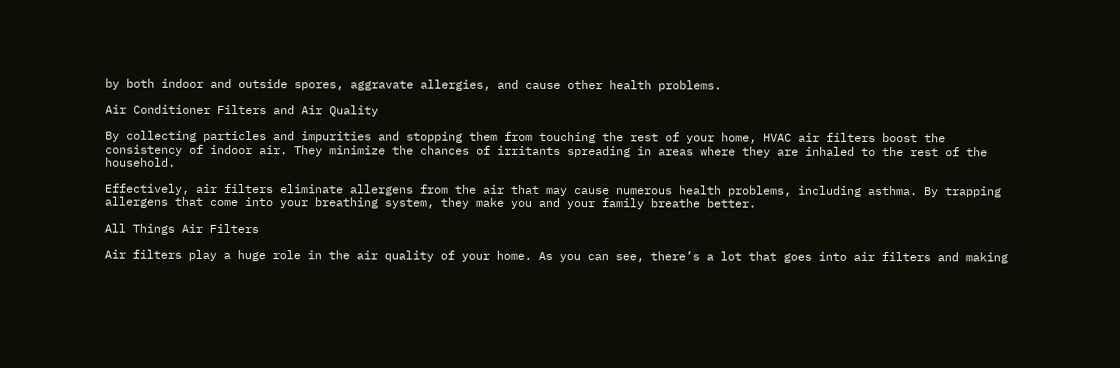by both indoor and outside spores, aggravate allergies, and cause other health problems.

Air Conditioner Filters and Air Quality

By collecting particles and impurities and stopping them from touching the rest of your home, HVAC air filters boost the consistency of indoor air. They minimize the chances of irritants spreading in areas where they are inhaled to the rest of the household.

Effectively, air filters eliminate allergens from the air that may cause numerous health problems, including asthma. By trapping allergens that come into your breathing system, they make you and your family breathe better.

All Things Air Filters

Air filters play a huge role in the air quality of your home. As you can see, there’s a lot that goes into air filters and making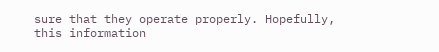sure that they operate properly. Hopefully, this information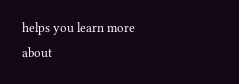helps you learn more about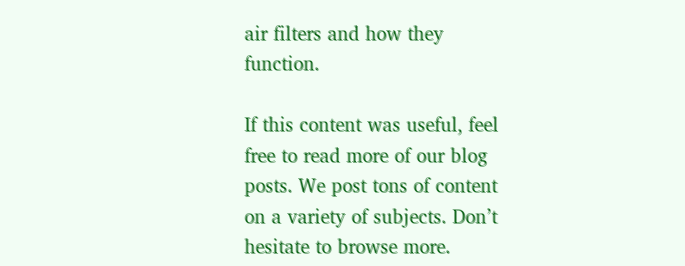air filters and how they function.

If this content was useful, feel free to read more of our blog posts. We post tons of content on a variety of subjects. Don’t hesitate to browse more.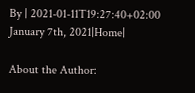By | 2021-01-11T19:27:40+02:00 January 7th, 2021|Home|

About the Author: